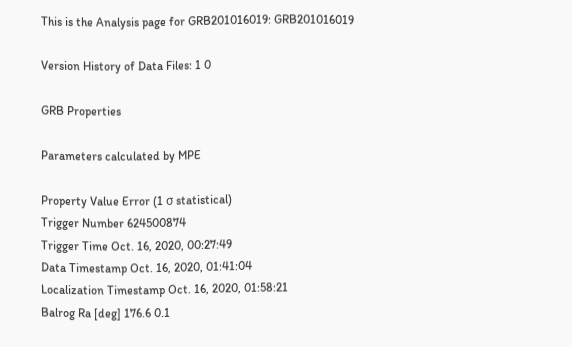This is the Analysis page for GRB201016019: GRB201016019

Version History of Data Files: 1 0

GRB Properties

Parameters calculated by MPE

Property Value Error (1 σ statistical)
Trigger Number 624500874
Trigger Time Oct. 16, 2020, 00:27:49
Data Timestamp Oct. 16, 2020, 01:41:04
Localization Timestamp Oct. 16, 2020, 01:58:21
Balrog Ra [deg] 176.6 0.1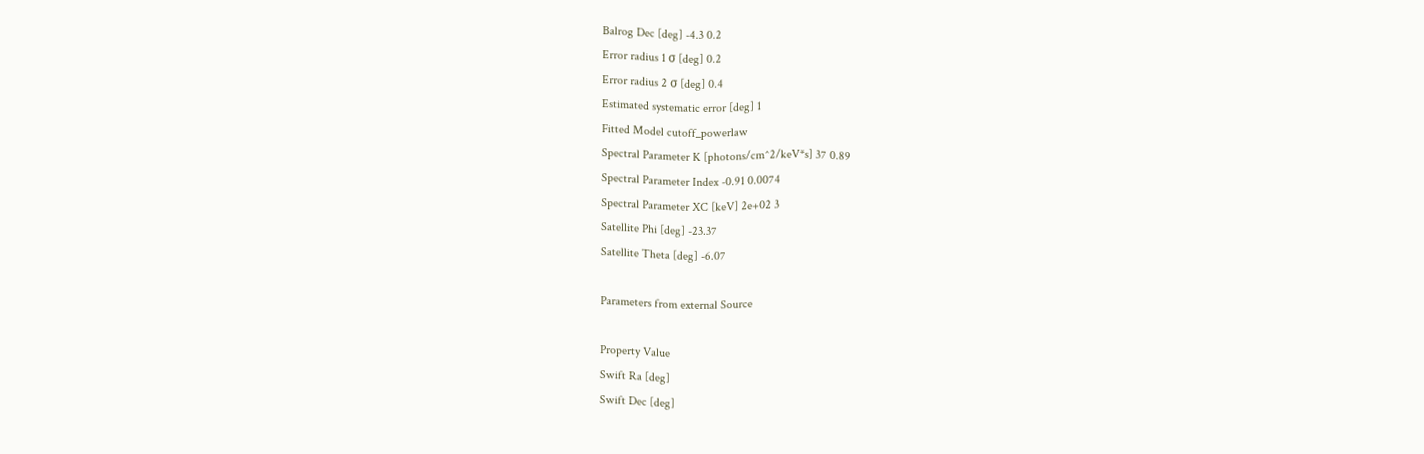Balrog Dec [deg] -4.3 0.2
Error radius 1 σ [deg] 0.2
Error radius 2 σ [deg] 0.4
Estimated systematic error [deg] 1
Fitted Model cutoff_powerlaw
Spectral Parameter K [photons/cm^2/keV*s] 37 0.89
Spectral Parameter Index -0.91 0.0074
Spectral Parameter XC [keV] 2e+02 3
Satellite Phi [deg] -23.37
Satellite Theta [deg] -6.07

Parameters from external Source

Property Value
Swift Ra [deg]
Swift Dec [deg]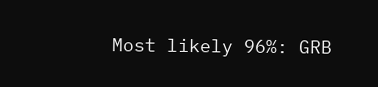Most likely 96%: GRB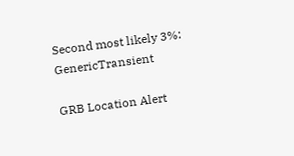Second most likely 3%: GenericTransient

GRB Location Alert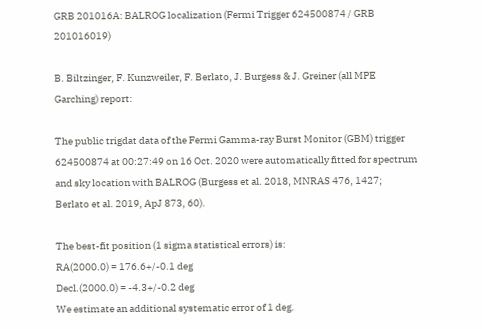GRB 201016A: BALROG localization (Fermi Trigger 624500874 / GRB 201016019)

B. Biltzinger, F. Kunzweiler, F. Berlato, J. Burgess & J. Greiner (all MPE Garching) report:

The public trigdat data of the Fermi Gamma-ray Burst Monitor (GBM) trigger
624500874 at 00:27:49 on 16 Oct. 2020 were automatically fitted for spectrum
and sky location with BALROG (Burgess et al. 2018, MNRAS 476, 1427;
Berlato et al. 2019, ApJ 873, 60).

The best-fit position (1 sigma statistical errors) is:
RA(2000.0) = 176.6+/-0.1 deg
Decl.(2000.0) = -4.3+/-0.2 deg
We estimate an additional systematic error of 1 deg.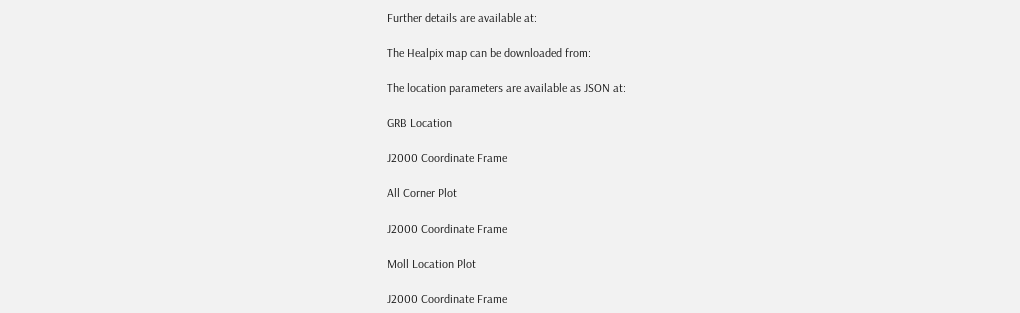Further details are available at:

The Healpix map can be downloaded from:

The location parameters are available as JSON at:

GRB Location

J2000 Coordinate Frame

All Corner Plot

J2000 Coordinate Frame

Moll Location Plot

J2000 Coordinate Frame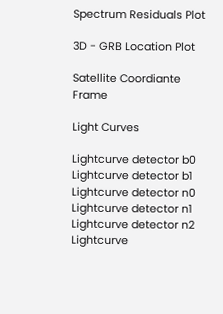Spectrum Residuals Plot

3D - GRB Location Plot

Satellite Coordiante Frame

Light Curves

Lightcurve detector b0
Lightcurve detector b1
Lightcurve detector n0
Lightcurve detector n1
Lightcurve detector n2
Lightcurve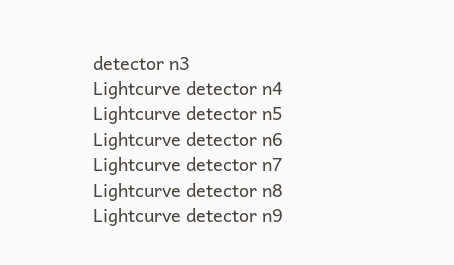detector n3
Lightcurve detector n4
Lightcurve detector n5
Lightcurve detector n6
Lightcurve detector n7
Lightcurve detector n8
Lightcurve detector n9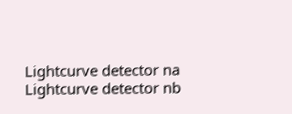Lightcurve detector na
Lightcurve detector nb